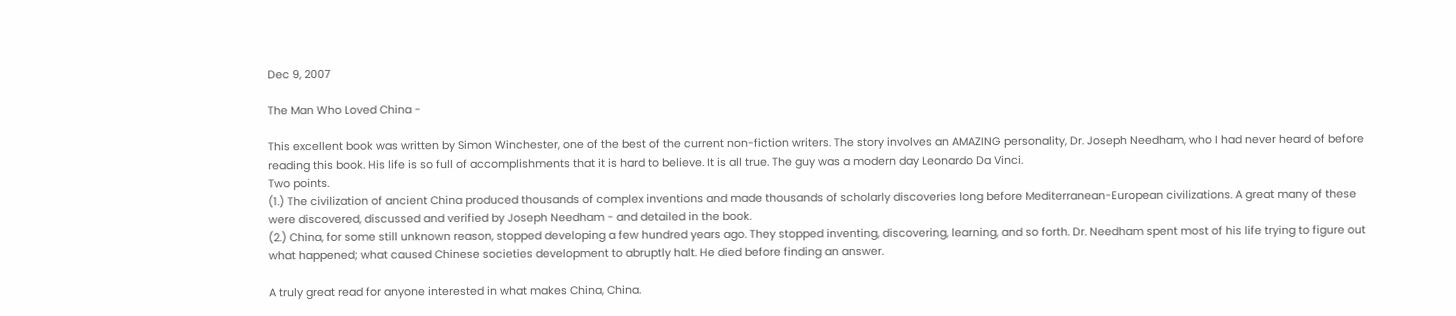Dec 9, 2007

The Man Who Loved China -

This excellent book was written by Simon Winchester, one of the best of the current non-fiction writers. The story involves an AMAZING personality, Dr. Joseph Needham, who I had never heard of before reading this book. His life is so full of accomplishments that it is hard to believe. It is all true. The guy was a modern day Leonardo Da Vinci.
Two points.
(1.) The civilization of ancient China produced thousands of complex inventions and made thousands of scholarly discoveries long before Mediterranean-European civilizations. A great many of these were discovered, discussed and verified by Joseph Needham - and detailed in the book.
(2.) China, for some still unknown reason, stopped developing a few hundred years ago. They stopped inventing, discovering, learning, and so forth. Dr. Needham spent most of his life trying to figure out what happened; what caused Chinese societies development to abruptly halt. He died before finding an answer.

A truly great read for anyone interested in what makes China, China.